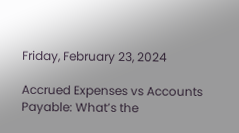Friday, February 23, 2024

Accrued Expenses vs Accounts Payable: What’s the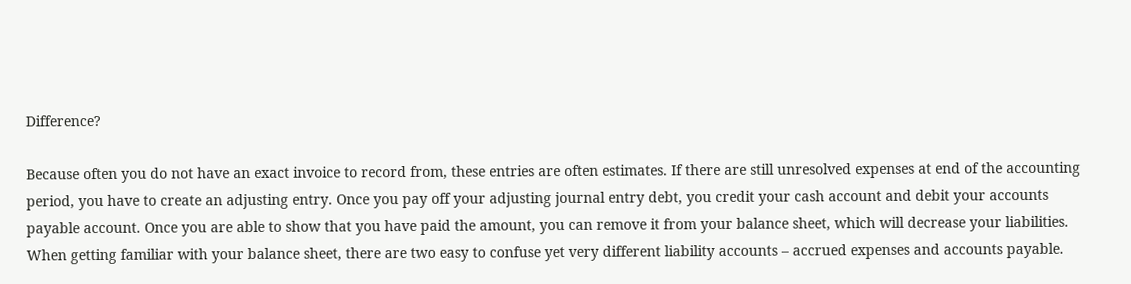Difference?

Because often you do not have an exact invoice to record from, these entries are often estimates. If there are still unresolved expenses at end of the accounting period, you have to create an adjusting entry. Once you pay off your adjusting journal entry debt, you credit your cash account and debit your accounts payable account. Once you are able to show that you have paid the amount, you can remove it from your balance sheet, which will decrease your liabilities. When getting familiar with your balance sheet, there are two easy to confuse yet very different liability accounts – accrued expenses and accounts payable.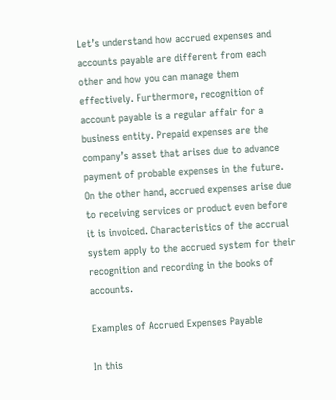Let’s understand how accrued expenses and accounts payable are different from each other and how you can manage them effectively. Furthermore, recognition of account payable is a regular affair for a business entity. Prepaid expenses are the company’s asset that arises due to advance payment of probable expenses in the future. On the other hand, accrued expenses arise due to receiving services or product even before it is invoiced. Characteristics of the accrual system apply to the accrued system for their recognition and recording in the books of accounts.

Examples of Accrued Expenses Payable

In this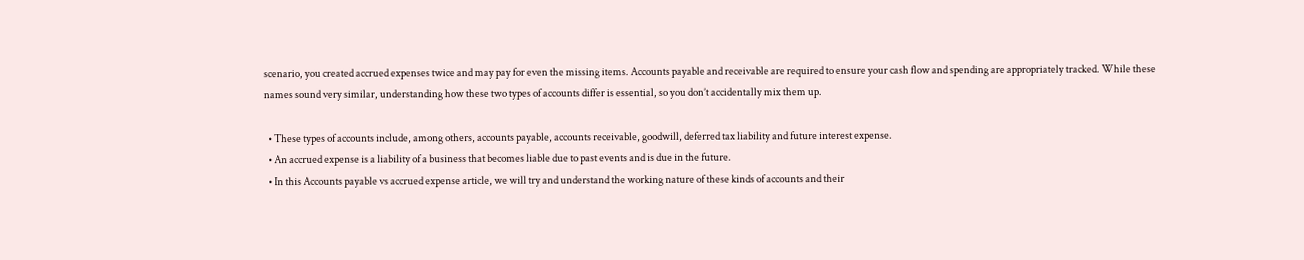scenario, you created accrued expenses twice and may pay for even the missing items. Accounts payable and receivable are required to ensure your cash flow and spending are appropriately tracked. While these names sound very similar, understanding how these two types of accounts differ is essential, so you don’t accidentally mix them up.

  • These types of accounts include, among others, accounts payable, accounts receivable, goodwill, deferred tax liability and future interest expense.
  • An accrued expense is a liability of a business that becomes liable due to past events and is due in the future.
  • In this Accounts payable vs accrued expense article, we will try and understand the working nature of these kinds of accounts and their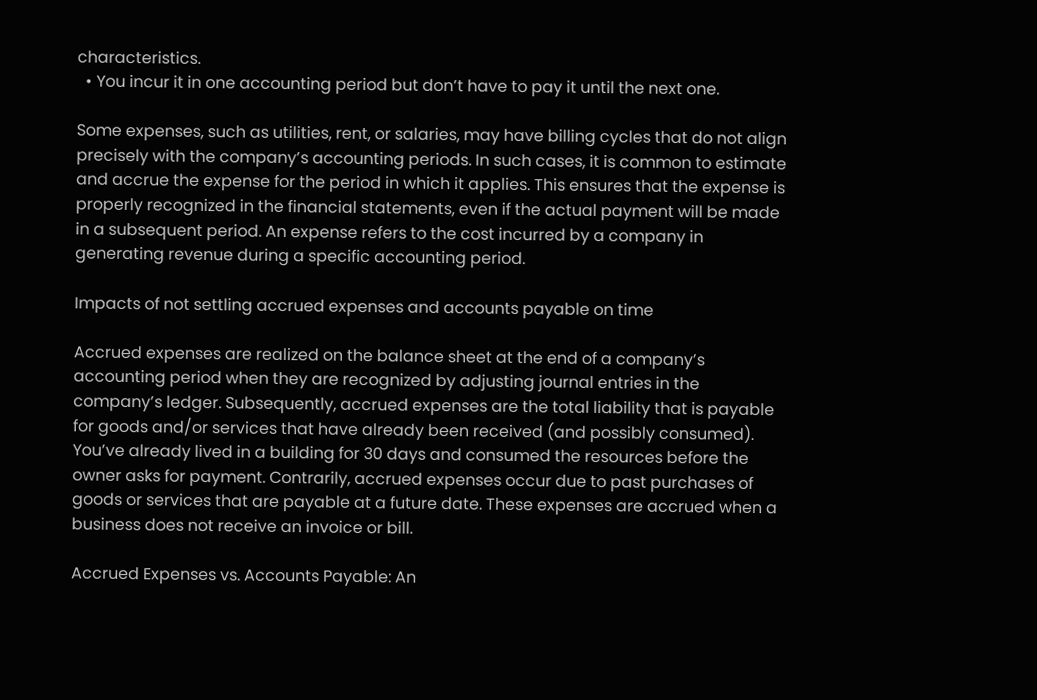characteristics.
  • You incur it in one accounting period but don’t have to pay it until the next one.

Some expenses, such as utilities, rent, or salaries, may have billing cycles that do not align precisely with the company’s accounting periods. In such cases, it is common to estimate and accrue the expense for the period in which it applies. This ensures that the expense is properly recognized in the financial statements, even if the actual payment will be made in a subsequent period. An expense refers to the cost incurred by a company in generating revenue during a specific accounting period.

Impacts of not settling accrued expenses and accounts payable on time

Accrued expenses are realized on the balance sheet at the end of a company’s accounting period when they are recognized by adjusting journal entries in the company’s ledger. Subsequently, accrued expenses are the total liability that is payable for goods and/or services that have already been received (and possibly consumed). You’ve already lived in a building for 30 days and consumed the resources before the owner asks for payment. Contrarily, accrued expenses occur due to past purchases of goods or services that are payable at a future date. These expenses are accrued when a business does not receive an invoice or bill.

Accrued Expenses vs. Accounts Payable: An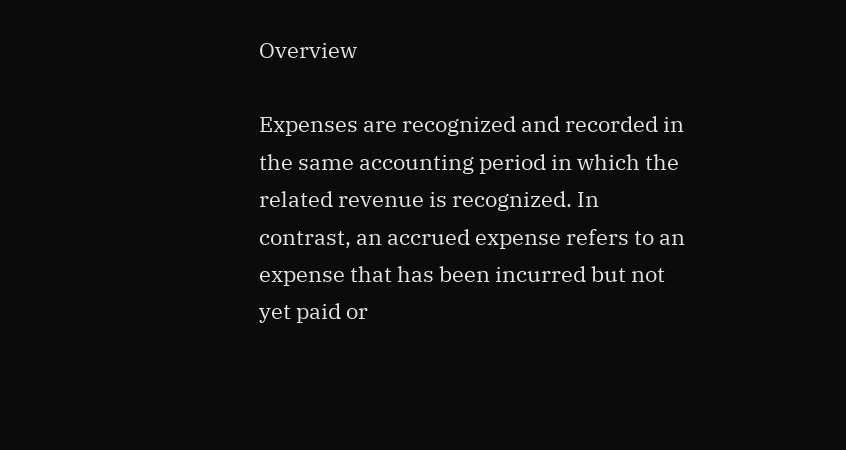Overview

Expenses are recognized and recorded in the same accounting period in which the related revenue is recognized. In contrast, an accrued expense refers to an expense that has been incurred but not yet paid or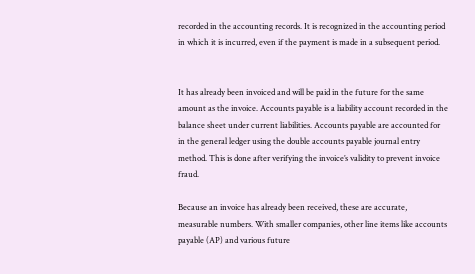recorded in the accounting records. It is recognized in the accounting period in which it is incurred, even if the payment is made in a subsequent period.


It has already been invoiced and will be paid in the future for the same amount as the invoice. Accounts payable is a liability account recorded in the balance sheet under current liabilities. Accounts payable are accounted for in the general ledger using the double accounts payable journal entry method. This is done after verifying the invoice’s validity to prevent invoice fraud.

Because an invoice has already been received, these are accurate, measurable numbers. With smaller companies, other line items like accounts payable (AP) and various future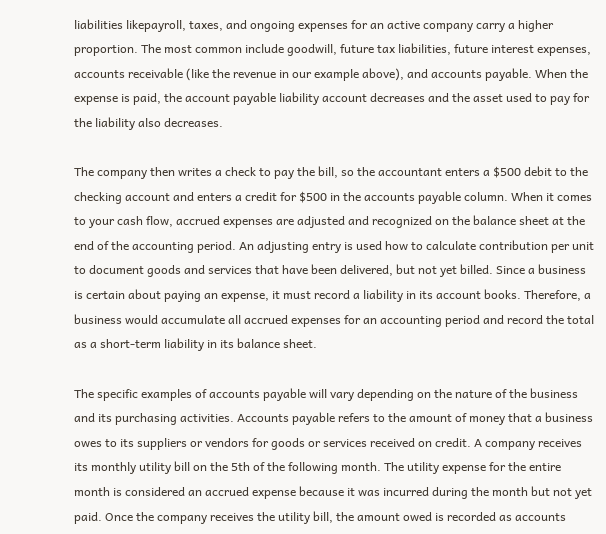liabilities likepayroll, taxes, and ongoing expenses for an active company carry a higher proportion. The most common include goodwill, future tax liabilities, future interest expenses, accounts receivable (like the revenue in our example above), and accounts payable. When the expense is paid, the account payable liability account decreases and the asset used to pay for the liability also decreases.

The company then writes a check to pay the bill, so the accountant enters a $500 debit to the checking account and enters a credit for $500 in the accounts payable column. When it comes to your cash flow, accrued expenses are adjusted and recognized on the balance sheet at the end of the accounting period. An adjusting entry is used how to calculate contribution per unit to document goods and services that have been delivered, but not yet billed. Since a business is certain about paying an expense, it must record a liability in its account books. Therefore, a business would accumulate all accrued expenses for an accounting period and record the total as a short-term liability in its balance sheet.

The specific examples of accounts payable will vary depending on the nature of the business and its purchasing activities. Accounts payable refers to the amount of money that a business owes to its suppliers or vendors for goods or services received on credit. A company receives its monthly utility bill on the 5th of the following month. The utility expense for the entire month is considered an accrued expense because it was incurred during the month but not yet paid. Once the company receives the utility bill, the amount owed is recorded as accounts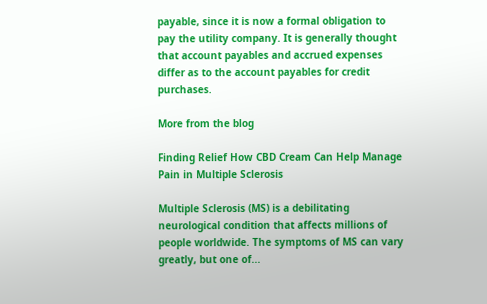payable, since it is now a formal obligation to pay the utility company. It is generally thought that account payables and accrued expenses differ as to the account payables for credit purchases.

More from the blog

Finding Relief How CBD Cream Can Help Manage Pain in Multiple Sclerosis

Multiple Sclerosis (MS) is a debilitating neurological condition that affects millions of people worldwide. The symptoms of MS can vary greatly, but one of...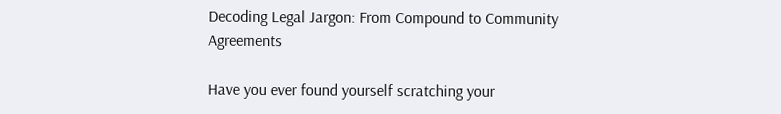Decoding Legal Jargon: From Compound to Community Agreements

Have you ever found yourself scratching your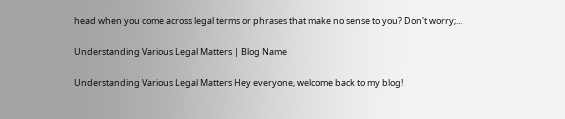head when you come across legal terms or phrases that make no sense to you? Don't worry;...

Understanding Various Legal Matters | Blog Name

Understanding Various Legal Matters Hey everyone, welcome back to my blog!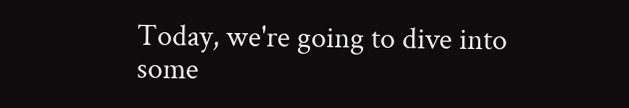Today, we're going to dive into some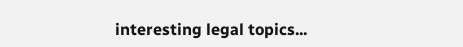interesting legal topics...